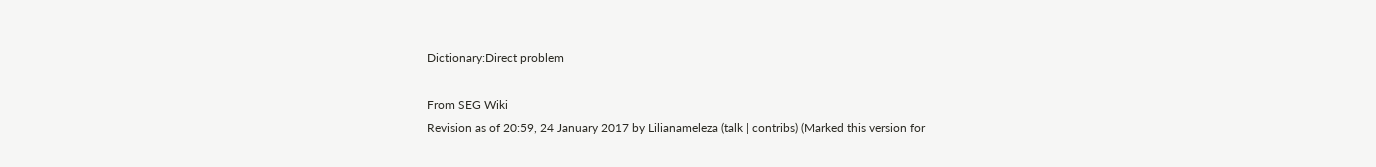Dictionary:Direct problem

From SEG Wiki
Revision as of 20:59, 24 January 2017 by Lilianameleza (talk | contribs) (Marked this version for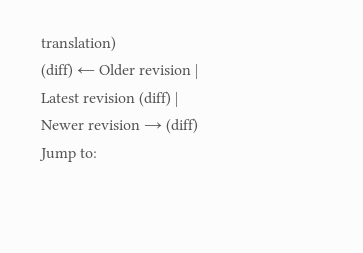translation)
(diff) ← Older revision | Latest revision (diff) | Newer revision → (diff)
Jump to: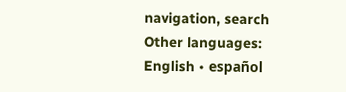navigation, search
Other languages:
English • español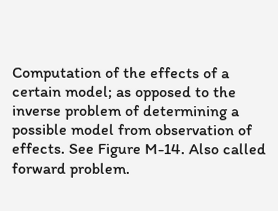Computation of the effects of a certain model; as opposed to the inverse problem of determining a possible model from observation of effects. See Figure M-14. Also called forward problem.